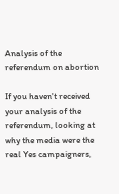Analysis of the referendum on abortion

If you haven't received your analysis of the referendum, looking at why the media were the real Yes campaigners,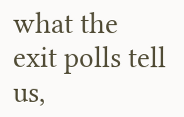what the exit polls tell us,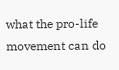what the pro-life movement can do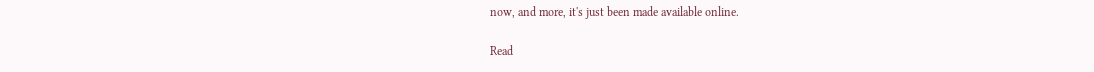now, and more, it's just been made available online.

Read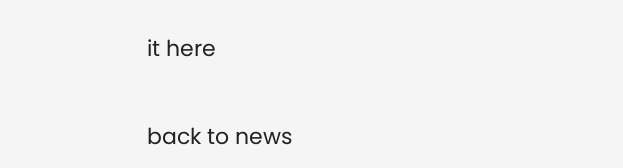it here

back to news